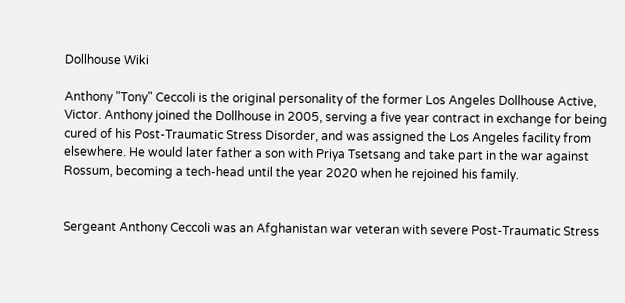Dollhouse Wiki

Anthony "Tony" Ceccoli is the original personality of the former Los Angeles Dollhouse Active, Victor. Anthony joined the Dollhouse in 2005, serving a five year contract in exchange for being cured of his Post-Traumatic Stress Disorder, and was assigned the Los Angeles facility from elsewhere. He would later father a son with Priya Tsetsang and take part in the war against Rossum, becoming a tech-head until the year 2020 when he rejoined his family.


Sergeant Anthony Ceccoli was an Afghanistan war veteran with severe Post-Traumatic Stress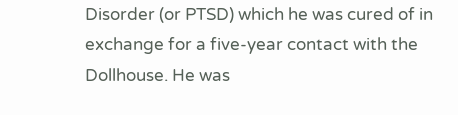Disorder (or PTSD) which he was cured of in exchange for a five-year contact with the Dollhouse. He was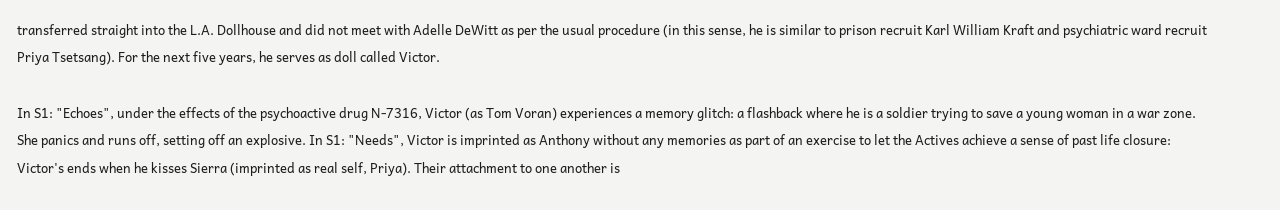transferred straight into the L.A. Dollhouse and did not meet with Adelle DeWitt as per the usual procedure (in this sense, he is similar to prison recruit Karl William Kraft and psychiatric ward recruit Priya Tsetsang). For the next five years, he serves as doll called Victor.

In S1: "Echoes", under the effects of the psychoactive drug N-7316, Victor (as Tom Voran) experiences a memory glitch: a flashback where he is a soldier trying to save a young woman in a war zone. She panics and runs off, setting off an explosive. In S1: "Needs", Victor is imprinted as Anthony without any memories as part of an exercise to let the Actives achieve a sense of past life closure: Victor's ends when he kisses Sierra (imprinted as real self, Priya). Their attachment to one another is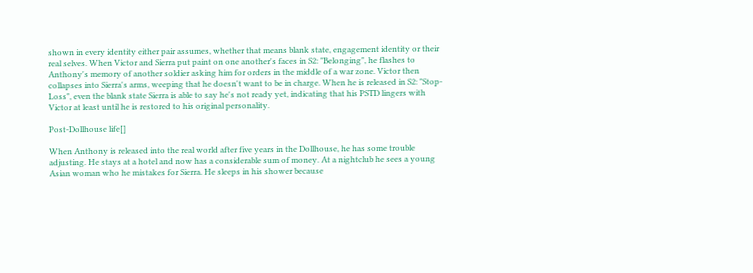shown in every identity either pair assumes, whether that means blank state, engagement identity or their real selves. When Victor and Sierra put paint on one another's faces in S2: "Belonging", he flashes to Anthony's memory of another soldier asking him for orders in the middle of a war zone. Victor then collapses into Sierra's arms, weeping that he doesn't want to be in charge. When he is released in S2: "Stop-Loss", even the blank state Sierra is able to say he's not ready yet, indicating that his PSTD lingers with Victor at least until he is restored to his original personality.

Post-Dollhouse life[]

When Anthony is released into the real world after five years in the Dollhouse, he has some trouble adjusting. He stays at a hotel and now has a considerable sum of money. At a nightclub he sees a young Asian woman who he mistakes for Sierra. He sleeps in his shower because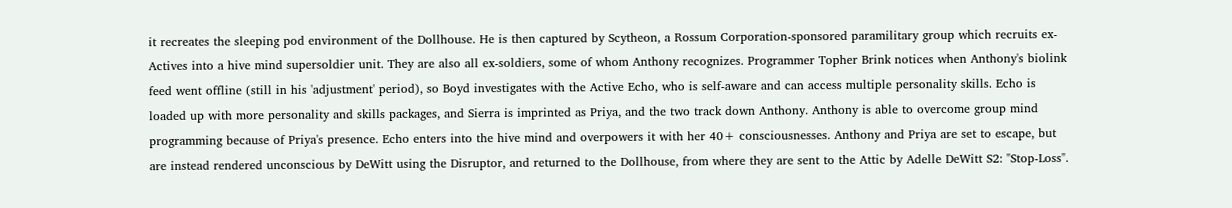it recreates the sleeping pod environment of the Dollhouse. He is then captured by Scytheon, a Rossum Corporation-sponsored paramilitary group which recruits ex-Actives into a hive mind supersoldier unit. They are also all ex-soldiers, some of whom Anthony recognizes. Programmer Topher Brink notices when Anthony's biolink feed went offline (still in his 'adjustment' period), so Boyd investigates with the Active Echo, who is self-aware and can access multiple personality skills. Echo is loaded up with more personality and skills packages, and Sierra is imprinted as Priya, and the two track down Anthony. Anthony is able to overcome group mind programming because of Priya's presence. Echo enters into the hive mind and overpowers it with her 40+ consciousnesses. Anthony and Priya are set to escape, but are instead rendered unconscious by DeWitt using the Disruptor, and returned to the Dollhouse, from where they are sent to the Attic by Adelle DeWitt S2: "Stop-Loss".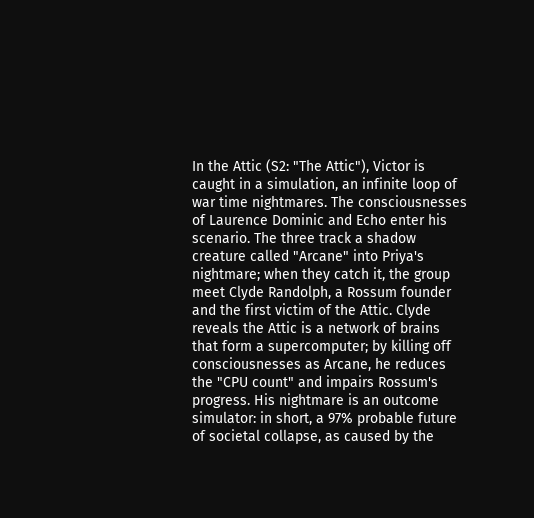In the Attic (S2: "The Attic"), Victor is caught in a simulation, an infinite loop of war time nightmares. The consciousnesses of Laurence Dominic and Echo enter his scenario. The three track a shadow creature called "Arcane" into Priya's nightmare; when they catch it, the group meet Clyde Randolph, a Rossum founder and the first victim of the Attic. Clyde reveals the Attic is a network of brains that form a supercomputer; by killing off consciousnesses as Arcane, he reduces the "CPU count" and impairs Rossum's progress. His nightmare is an outcome simulator: in short, a 97% probable future of societal collapse, as caused by the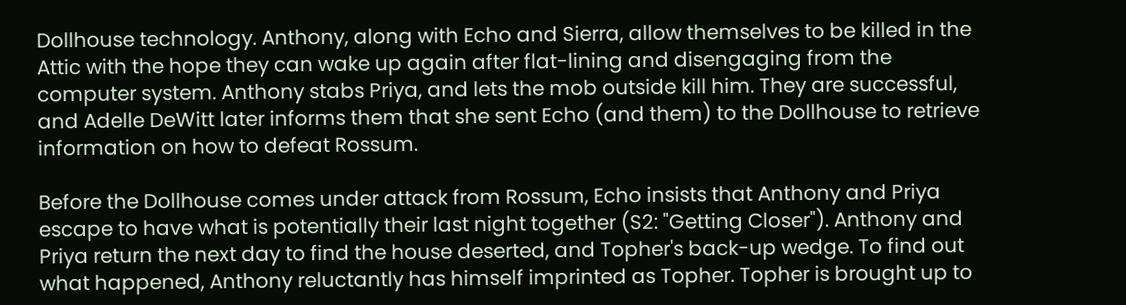Dollhouse technology. Anthony, along with Echo and Sierra, allow themselves to be killed in the Attic with the hope they can wake up again after flat-lining and disengaging from the computer system. Anthony stabs Priya, and lets the mob outside kill him. They are successful, and Adelle DeWitt later informs them that she sent Echo (and them) to the Dollhouse to retrieve information on how to defeat Rossum.

Before the Dollhouse comes under attack from Rossum, Echo insists that Anthony and Priya escape to have what is potentially their last night together (S2: "Getting Closer"). Anthony and Priya return the next day to find the house deserted, and Topher's back-up wedge. To find out what happened, Anthony reluctantly has himself imprinted as Topher. Topher is brought up to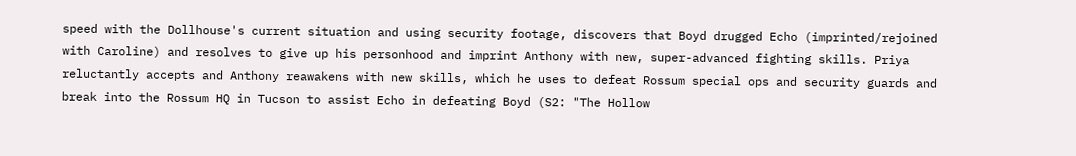speed with the Dollhouse's current situation and using security footage, discovers that Boyd drugged Echo (imprinted/rejoined with Caroline) and resolves to give up his personhood and imprint Anthony with new, super-advanced fighting skills. Priya reluctantly accepts and Anthony reawakens with new skills, which he uses to defeat Rossum special ops and security guards and break into the Rossum HQ in Tucson to assist Echo in defeating Boyd (S2: "The Hollow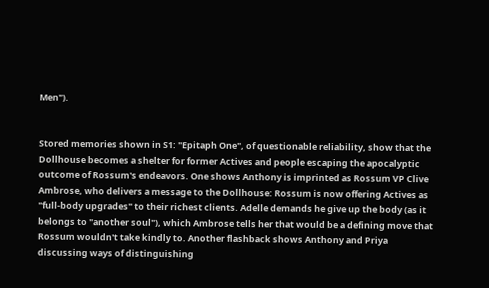Men").


Stored memories shown in S1: "Epitaph One", of questionable reliability, show that the Dollhouse becomes a shelter for former Actives and people escaping the apocalyptic outcome of Rossum's endeavors. One shows Anthony is imprinted as Rossum VP Clive Ambrose, who delivers a message to the Dollhouse: Rossum is now offering Actives as "full-body upgrades" to their richest clients. Adelle demands he give up the body (as it belongs to "another soul"), which Ambrose tells her that would be a defining move that Rossum wouldn't take kindly to. Another flashback shows Anthony and Priya discussing ways of distinguishing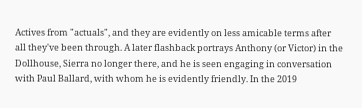Actives from "actuals", and they are evidently on less amicable terms after all they've been through. A later flashback portrays Anthony (or Victor) in the Dollhouse, Sierra no longer there, and he is seen engaging in conversation with Paul Ballard, with whom he is evidently friendly. In the 2019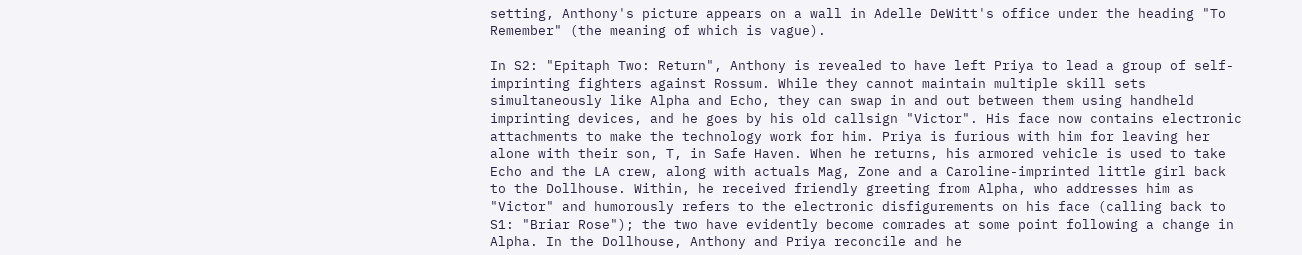setting, Anthony's picture appears on a wall in Adelle DeWitt's office under the heading "To Remember" (the meaning of which is vague).

In S2: "Epitaph Two: Return", Anthony is revealed to have left Priya to lead a group of self-imprinting fighters against Rossum. While they cannot maintain multiple skill sets simultaneously like Alpha and Echo, they can swap in and out between them using handheld imprinting devices, and he goes by his old callsign "Victor". His face now contains electronic attachments to make the technology work for him. Priya is furious with him for leaving her alone with their son, T, in Safe Haven. When he returns, his armored vehicle is used to take Echo and the LA crew, along with actuals Mag, Zone and a Caroline-imprinted little girl back to the Dollhouse. Within, he received friendly greeting from Alpha, who addresses him as "Victor" and humorously refers to the electronic disfigurements on his face (calling back to S1: "Briar Rose"); the two have evidently become comrades at some point following a change in Alpha. In the Dollhouse, Anthony and Priya reconcile and he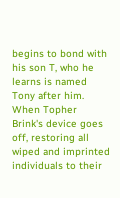begins to bond with his son T, who he learns is named Tony after him. When Topher Brink's device goes off, restoring all wiped and imprinted individuals to their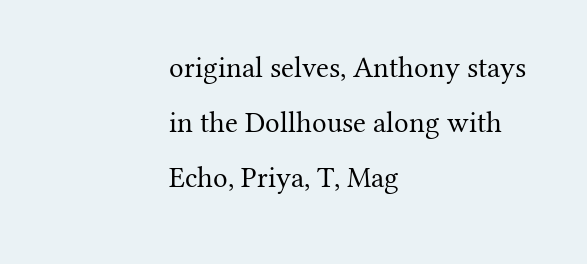original selves, Anthony stays in the Dollhouse along with Echo, Priya, T, Mag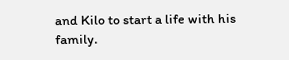and Kilo to start a life with his family.